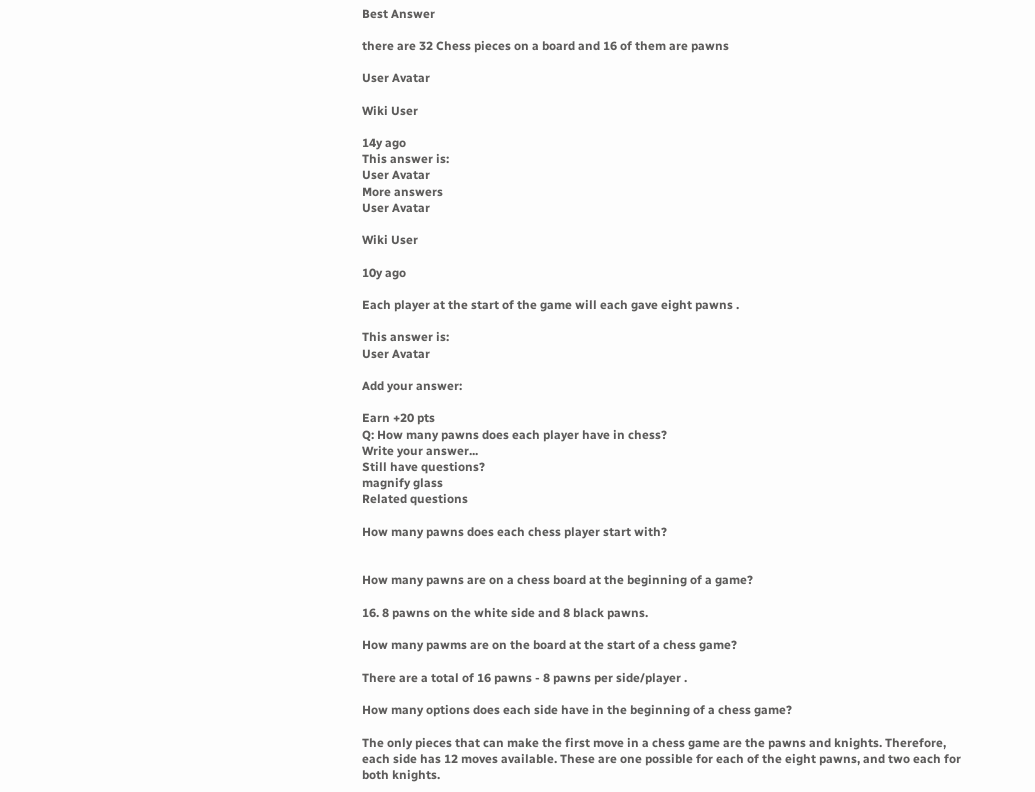Best Answer

there are 32 Chess pieces on a board and 16 of them are pawns

User Avatar

Wiki User

14y ago
This answer is:
User Avatar
More answers
User Avatar

Wiki User

10y ago

Each player at the start of the game will each gave eight pawns .

This answer is:
User Avatar

Add your answer:

Earn +20 pts
Q: How many pawns does each player have in chess?
Write your answer...
Still have questions?
magnify glass
Related questions

How many pawns does each chess player start with?


How many pawns are on a chess board at the beginning of a game?

16. 8 pawns on the white side and 8 black pawns.

How many pawms are on the board at the start of a chess game?

There are a total of 16 pawns - 8 pawns per side/player .

How many options does each side have in the beginning of a chess game?

The only pieces that can make the first move in a chess game are the pawns and knights. Therefore, each side has 12 moves available. These are one possible for each of the eight pawns, and two each for both knights.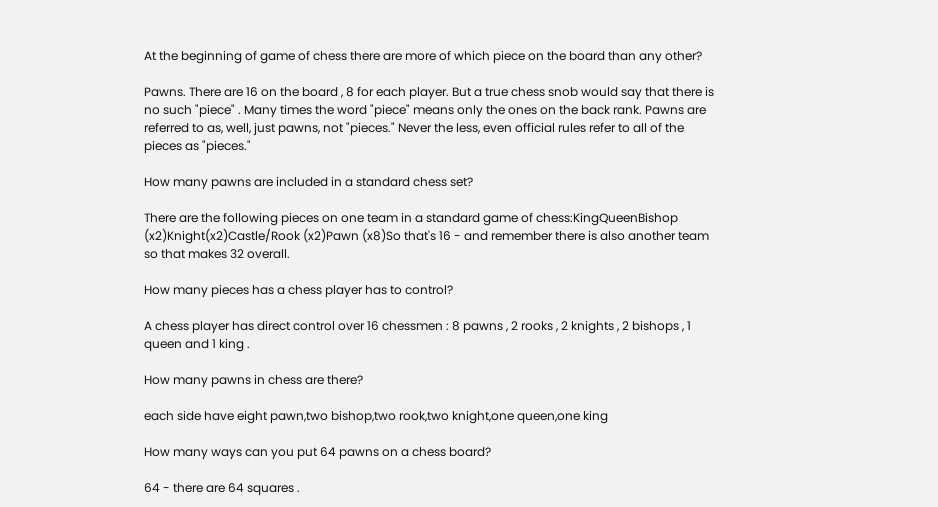At the beginning of game of chess there are more of which piece on the board than any other?

Pawns. There are 16 on the board , 8 for each player. But a true chess snob would say that there is no such "piece" . Many times the word "piece" means only the ones on the back rank. Pawns are referred to as, well, just pawns, not "pieces." Never the less, even official rules refer to all of the pieces as "pieces."

How many pawns are included in a standard chess set?

There are the following pieces on one team in a standard game of chess:KingQueenBishop (x2)Knight(x2)Castle/Rook (x2)Pawn (x8)So that's 16 - and remember there is also another team so that makes 32 overall.

How many pieces has a chess player has to control?

A chess player has direct control over 16 chessmen : 8 pawns , 2 rooks , 2 knights , 2 bishops , 1 queen and 1 king .

How many pawns in chess are there?

each side have eight pawn,two bishop,two rook,two knight,one queen,one king

How many ways can you put 64 pawns on a chess board?

64 - there are 64 squares .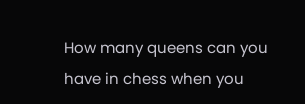How many queens can you have in chess when you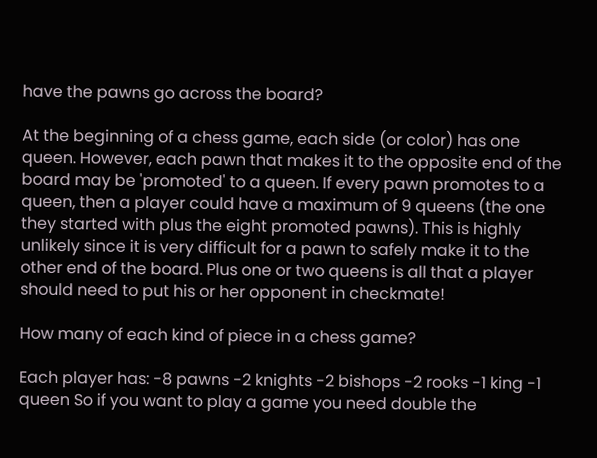have the pawns go across the board?

At the beginning of a chess game, each side (or color) has one queen. However, each pawn that makes it to the opposite end of the board may be 'promoted' to a queen. If every pawn promotes to a queen, then a player could have a maximum of 9 queens (the one they started with plus the eight promoted pawns). This is highly unlikely since it is very difficult for a pawn to safely make it to the other end of the board. Plus one or two queens is all that a player should need to put his or her opponent in checkmate!

How many of each kind of piece in a chess game?

Each player has: -8 pawns -2 knights -2 bishops -2 rooks -1 king -1 queen So if you want to play a game you need double the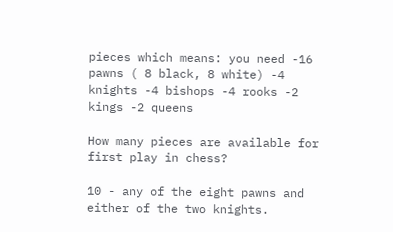pieces which means: you need -16 pawns ( 8 black, 8 white) -4 knights -4 bishops -4 rooks -2 kings -2 queens

How many pieces are available for first play in chess?

10 - any of the eight pawns and either of the two knights.